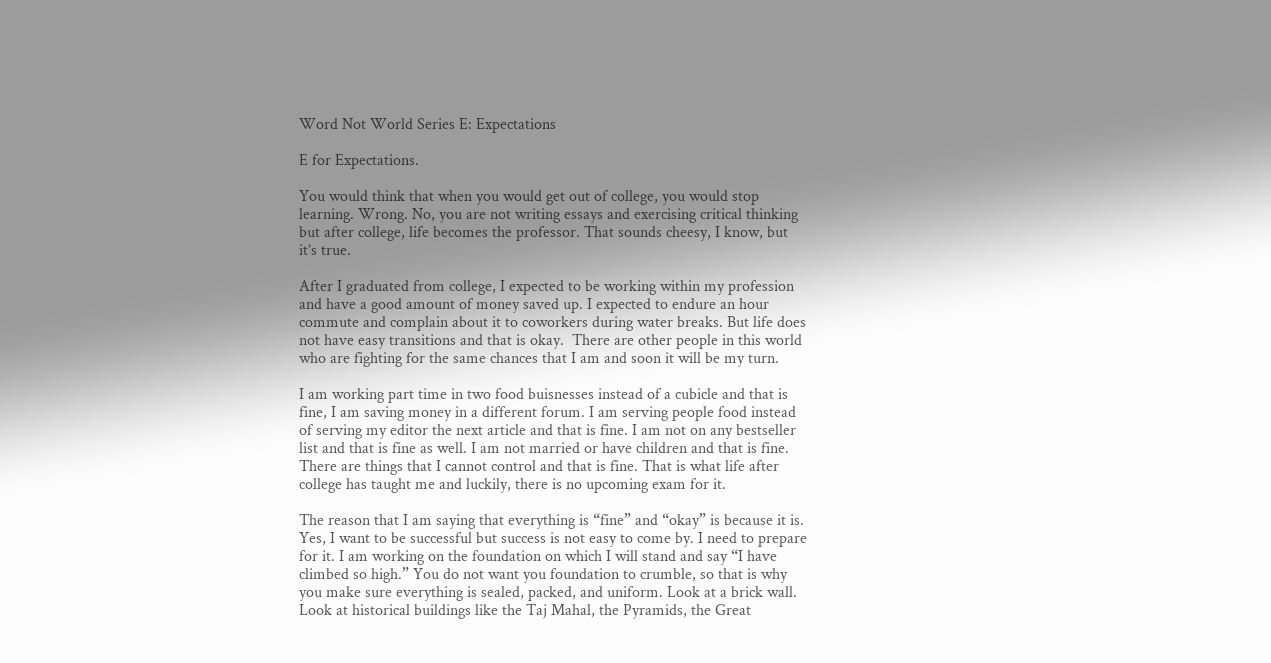Word Not World Series E: Expectations

E for Expectations.

You would think that when you would get out of college, you would stop learning. Wrong. No, you are not writing essays and exercising critical thinking but after college, life becomes the professor. That sounds cheesy, I know, but it’s true.

After I graduated from college, I expected to be working within my profession and have a good amount of money saved up. I expected to endure an hour commute and complain about it to coworkers during water breaks. But life does not have easy transitions and that is okay.  There are other people in this world who are fighting for the same chances that I am and soon it will be my turn.

I am working part time in two food buisnesses instead of a cubicle and that is fine, I am saving money in a different forum. I am serving people food instead of serving my editor the next article and that is fine. I am not on any bestseller list and that is fine as well. I am not married or have children and that is fine. There are things that I cannot control and that is fine. That is what life after college has taught me and luckily, there is no upcoming exam for it.

The reason that I am saying that everything is “fine” and “okay” is because it is. Yes, I want to be successful but success is not easy to come by. I need to prepare for it. I am working on the foundation on which I will stand and say “I have climbed so high.” You do not want you foundation to crumble, so that is why you make sure everything is sealed, packed, and uniform. Look at a brick wall. Look at historical buildings like the Taj Mahal, the Pyramids, the Great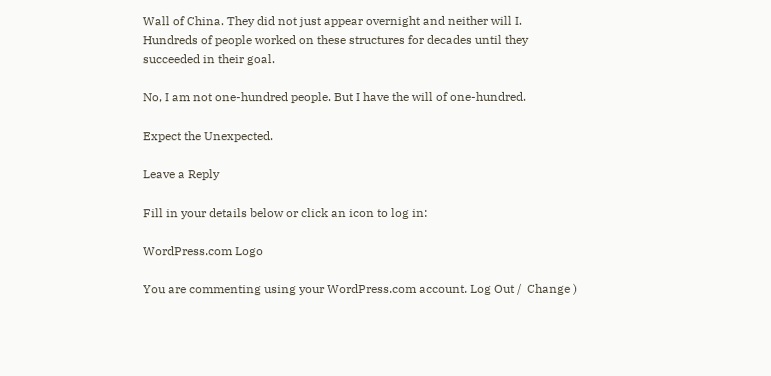Wall of China. They did not just appear overnight and neither will I. Hundreds of people worked on these structures for decades until they succeeded in their goal.

No, I am not one-hundred people. But I have the will of one-hundred.

Expect the Unexpected.

Leave a Reply

Fill in your details below or click an icon to log in:

WordPress.com Logo

You are commenting using your WordPress.com account. Log Out /  Change )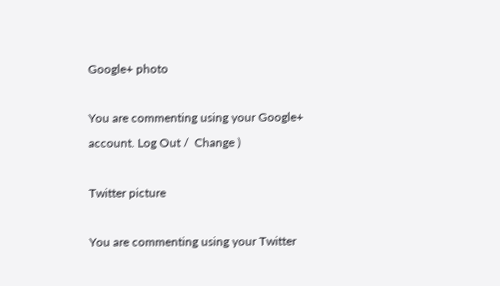Google+ photo

You are commenting using your Google+ account. Log Out /  Change )

Twitter picture

You are commenting using your Twitter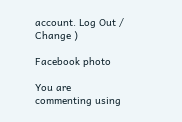account. Log Out /  Change )

Facebook photo

You are commenting using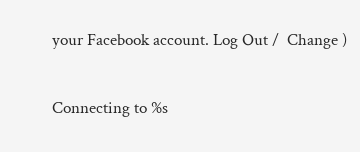your Facebook account. Log Out /  Change )

Connecting to %s